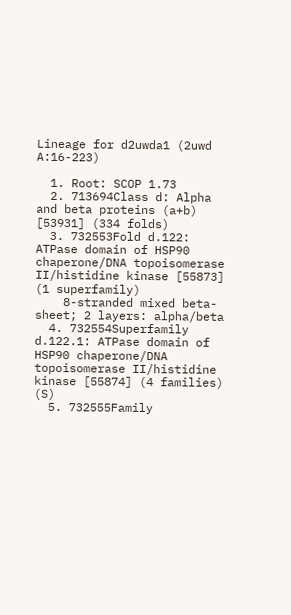Lineage for d2uwda1 (2uwd A:16-223)

  1. Root: SCOP 1.73
  2. 713694Class d: Alpha and beta proteins (a+b) [53931] (334 folds)
  3. 732553Fold d.122: ATPase domain of HSP90 chaperone/DNA topoisomerase II/histidine kinase [55873] (1 superfamily)
    8-stranded mixed beta-sheet; 2 layers: alpha/beta
  4. 732554Superfamily d.122.1: ATPase domain of HSP90 chaperone/DNA topoisomerase II/histidine kinase [55874] (4 families) (S)
  5. 732555Family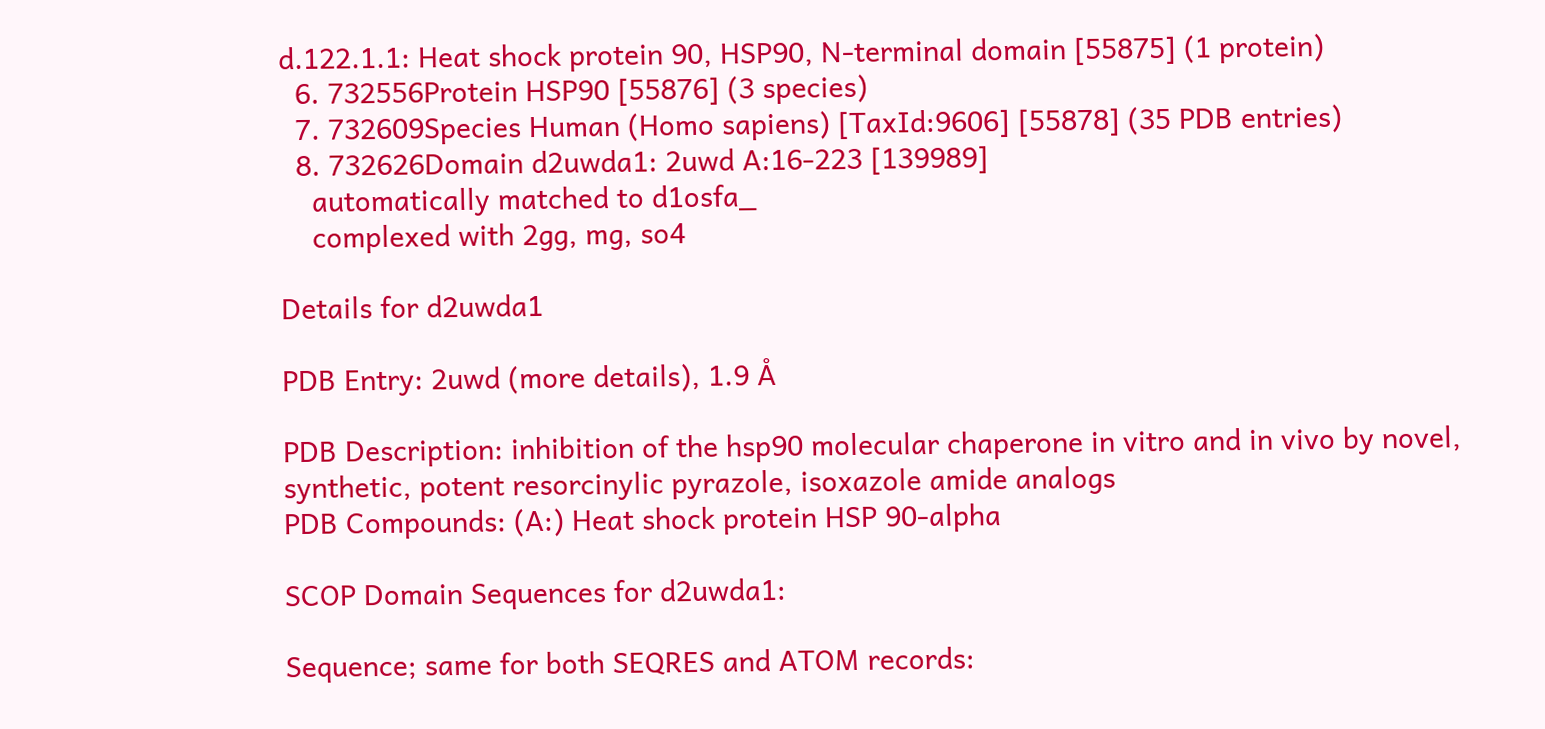d.122.1.1: Heat shock protein 90, HSP90, N-terminal domain [55875] (1 protein)
  6. 732556Protein HSP90 [55876] (3 species)
  7. 732609Species Human (Homo sapiens) [TaxId:9606] [55878] (35 PDB entries)
  8. 732626Domain d2uwda1: 2uwd A:16-223 [139989]
    automatically matched to d1osfa_
    complexed with 2gg, mg, so4

Details for d2uwda1

PDB Entry: 2uwd (more details), 1.9 Å

PDB Description: inhibition of the hsp90 molecular chaperone in vitro and in vivo by novel, synthetic, potent resorcinylic pyrazole, isoxazole amide analogs
PDB Compounds: (A:) Heat shock protein HSP 90-alpha

SCOP Domain Sequences for d2uwda1:

Sequence; same for both SEQRES and ATOM records: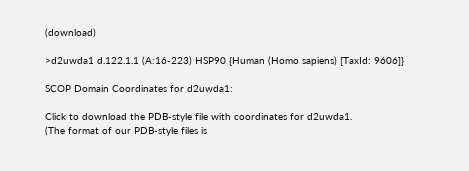(download)

>d2uwda1 d.122.1.1 (A:16-223) HSP90 {Human (Homo sapiens) [TaxId: 9606]}

SCOP Domain Coordinates for d2uwda1:

Click to download the PDB-style file with coordinates for d2uwda1.
(The format of our PDB-style files is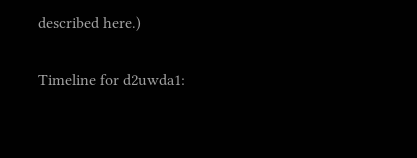described here.)

Timeline for d2uwda1: